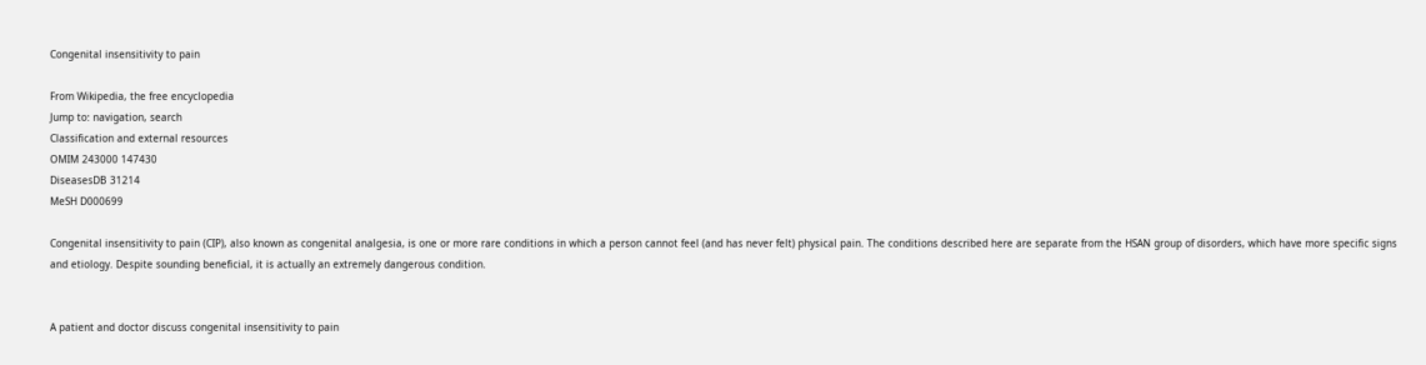Congenital insensitivity to pain

From Wikipedia, the free encyclopedia
Jump to: navigation, search
Classification and external resources
OMIM 243000 147430
DiseasesDB 31214
MeSH D000699

Congenital insensitivity to pain (CIP), also known as congenital analgesia, is one or more rare conditions in which a person cannot feel (and has never felt) physical pain. The conditions described here are separate from the HSAN group of disorders, which have more specific signs and etiology. Despite sounding beneficial, it is actually an extremely dangerous condition.


A patient and doctor discuss congenital insensitivity to pain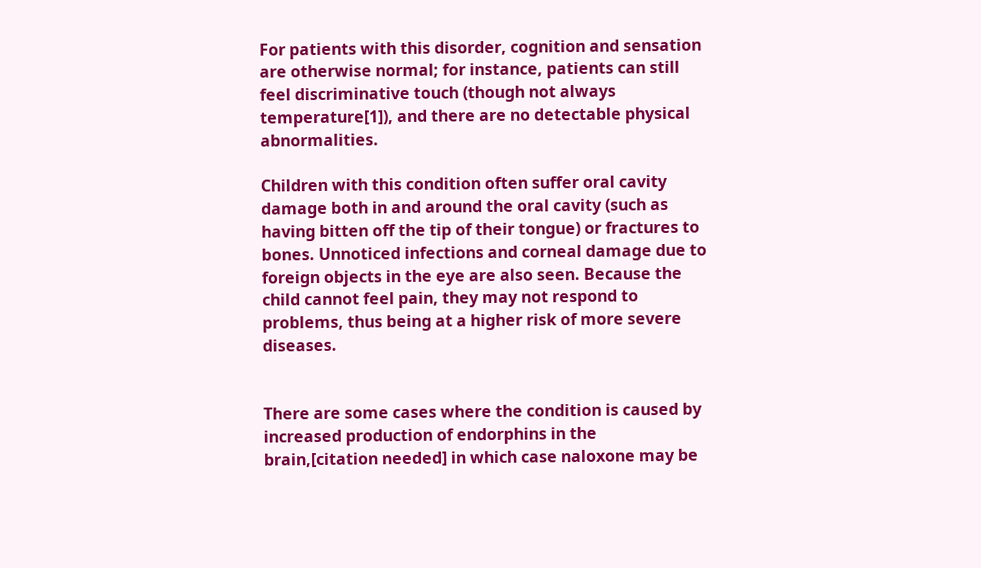For patients with this disorder, cognition and sensation are otherwise normal; for instance, patients can still feel discriminative touch (though not always temperature[1]), and there are no detectable physical abnormalities.

Children with this condition often suffer oral cavity damage both in and around the oral cavity (such as having bitten off the tip of their tongue) or fractures to bones. Unnoticed infections and corneal damage due to foreign objects in the eye are also seen. Because the child cannot feel pain, they may not respond to problems, thus being at a higher risk of more severe diseases.


There are some cases where the condition is caused by increased production of endorphins in the brain,[citation needed] in which case naloxone may be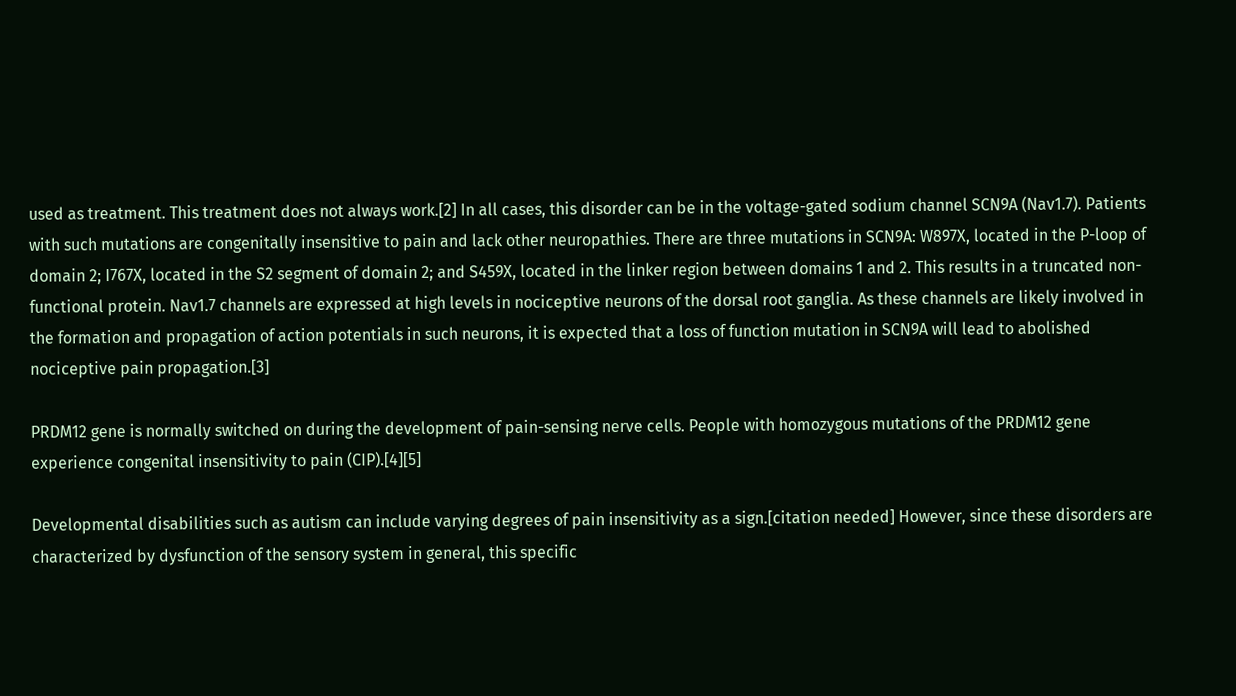used as treatment. This treatment does not always work.[2] In all cases, this disorder can be in the voltage-gated sodium channel SCN9A (Nav1.7). Patients with such mutations are congenitally insensitive to pain and lack other neuropathies. There are three mutations in SCN9A: W897X, located in the P-loop of domain 2; I767X, located in the S2 segment of domain 2; and S459X, located in the linker region between domains 1 and 2. This results in a truncated non-functional protein. Nav1.7 channels are expressed at high levels in nociceptive neurons of the dorsal root ganglia. As these channels are likely involved in the formation and propagation of action potentials in such neurons, it is expected that a loss of function mutation in SCN9A will lead to abolished nociceptive pain propagation.[3]

PRDM12 gene is normally switched on during the development of pain-sensing nerve cells. People with homozygous mutations of the PRDM12 gene experience congenital insensitivity to pain (CIP).[4][5]

Developmental disabilities such as autism can include varying degrees of pain insensitivity as a sign.[citation needed] However, since these disorders are characterized by dysfunction of the sensory system in general, this specific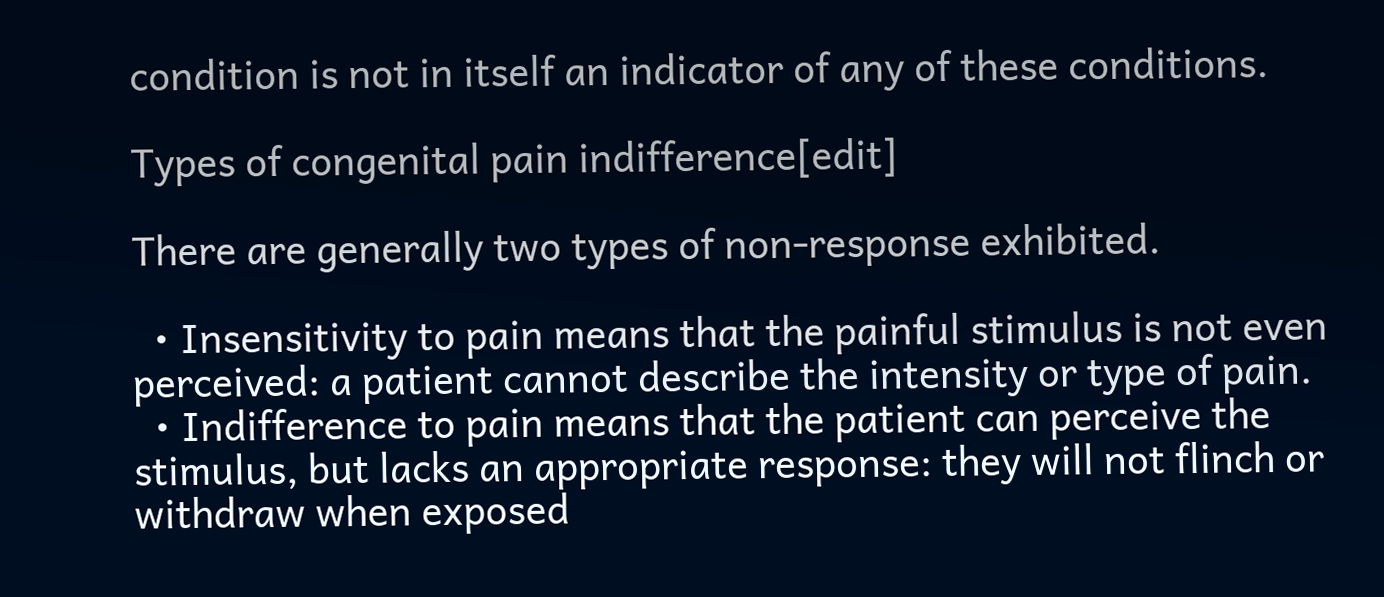condition is not in itself an indicator of any of these conditions.

Types of congenital pain indifference[edit]

There are generally two types of non-response exhibited.

  • Insensitivity to pain means that the painful stimulus is not even perceived: a patient cannot describe the intensity or type of pain.
  • Indifference to pain means that the patient can perceive the stimulus, but lacks an appropriate response: they will not flinch or withdraw when exposed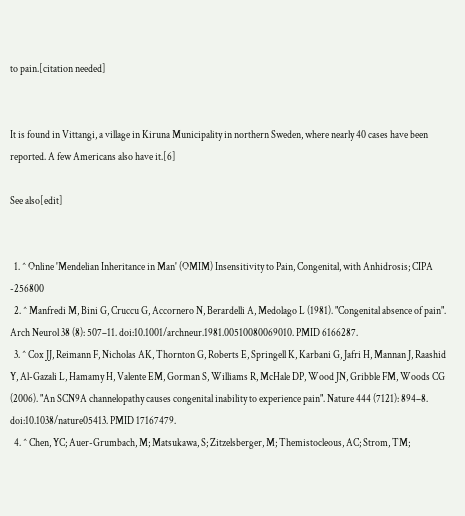to pain.[citation needed]


It is found in Vittangi, a village in Kiruna Municipality in northern Sweden, where nearly 40 cases have been reported. A few Americans also have it.[6]

See also[edit]


  1. ^ Online 'Mendelian Inheritance in Man' (OMIM) Insensitivity to Pain, Congenital, with Anhidrosis; CIPA -256800
  2. ^ Manfredi M, Bini G, Cruccu G, Accornero N, Berardelli A, Medolago L (1981). "Congenital absence of pain". Arch Neurol 38 (8): 507–11. doi:10.1001/archneur.1981.00510080069010. PMID 6166287.
  3. ^ Cox JJ, Reimann F, Nicholas AK, Thornton G, Roberts E, Springell K, Karbani G, Jafri H, Mannan J, Raashid Y, Al-Gazali L, Hamamy H, Valente EM, Gorman S, Williams R, McHale DP, Wood JN, Gribble FM, Woods CG (2006). "An SCN9A channelopathy causes congenital inability to experience pain". Nature 444 (7121): 894–8. doi:10.1038/nature05413. PMID 17167479.
  4. ^ Chen, YC; Auer-Grumbach, M; Matsukawa, S; Zitzelsberger, M; Themistocleous, AC; Strom, TM;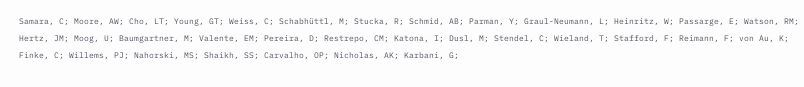Samara, C; Moore, AW; Cho, LT; Young, GT; Weiss, C; Schabhüttl, M; Stucka, R; Schmid, AB; Parman, Y; Graul-Neumann, L; Heinritz, W; Passarge, E; Watson, RM; Hertz, JM; Moog, U; Baumgartner, M; Valente, EM; Pereira, D; Restrepo, CM; Katona, I; Dusl, M; Stendel, C; Wieland, T; Stafford, F; Reimann, F; von Au, K; Finke, C; Willems, PJ; Nahorski, MS; Shaikh, SS; Carvalho, OP; Nicholas, AK; Karbani, G;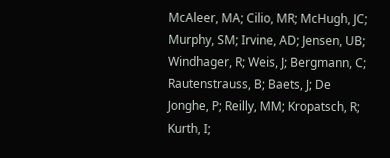McAleer, MA; Cilio, MR; McHugh, JC; Murphy, SM; Irvine, AD; Jensen, UB; Windhager, R; Weis, J; Bergmann, C; Rautenstrauss, B; Baets, J; De Jonghe, P; Reilly, MM; Kropatsch, R; Kurth, I;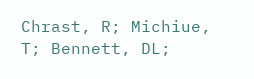Chrast, R; Michiue, T; Bennett, DL;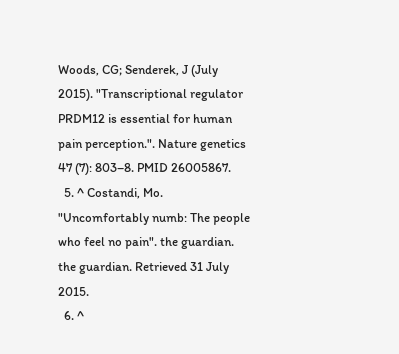Woods, CG; Senderek, J (July 2015). "Transcriptional regulator PRDM12 is essential for human pain perception.". Nature genetics 47 (7): 803–8. PMID 26005867.
  5. ^ Costandi, Mo. "Uncomfortably numb: The people who feel no pain". the guardian. the guardian. Retrieved 31 July 2015.
  6. ^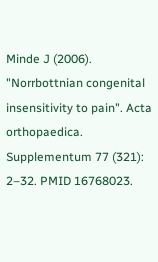Minde J (2006). "Norrbottnian congenital insensitivity to pain". Acta orthopaedica. Supplementum 77 (321): 2–32. PMID 16768023.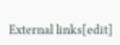External links[edit]